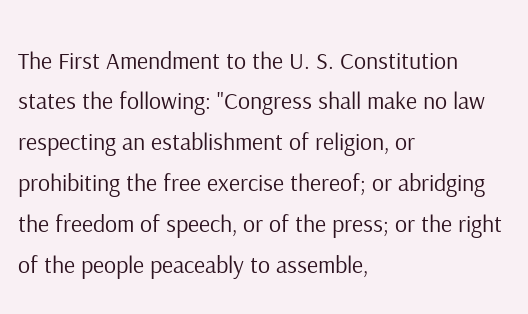The First Amendment to the U. S. Constitution states the following: "Congress shall make no law respecting an establishment of religion, or prohibiting the free exercise thereof; or abridging the freedom of speech, or of the press; or the right of the people peaceably to assemble,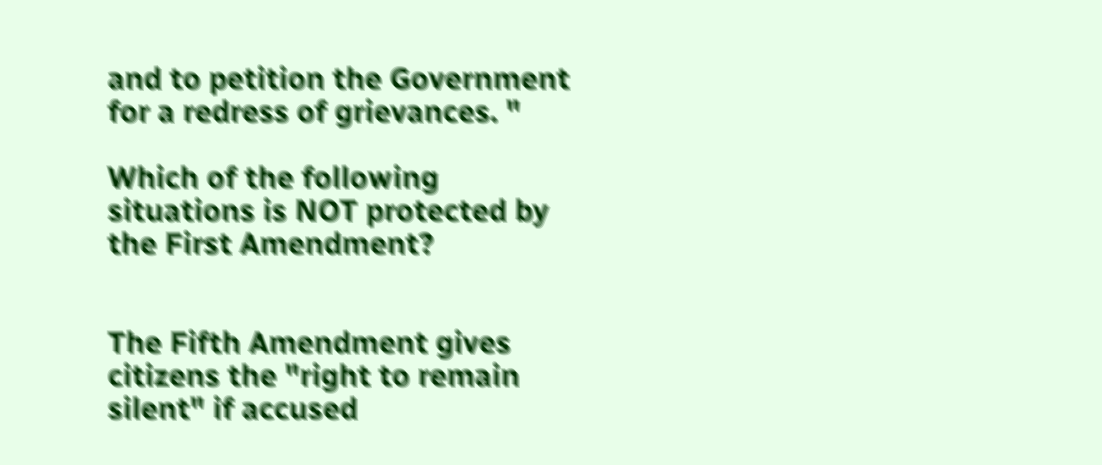and to petition the Government for a redress of grievances. "

Which of the following situations is NOT protected by the First Amendment?


The Fifth Amendment gives citizens the "right to remain silent" if accused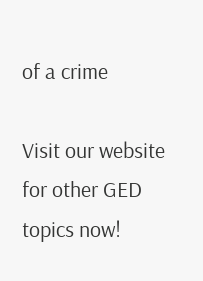of a crime

Visit our website for other GED topics now!